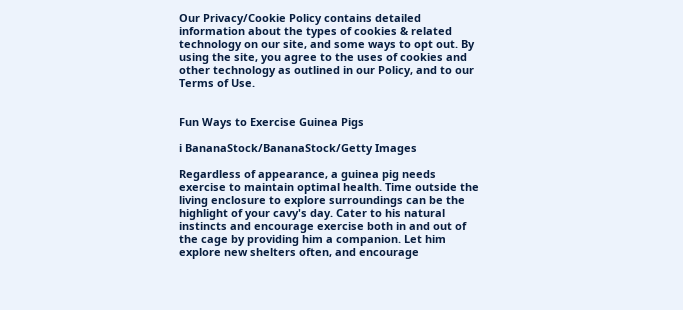Our Privacy/Cookie Policy contains detailed information about the types of cookies & related technology on our site, and some ways to opt out. By using the site, you agree to the uses of cookies and other technology as outlined in our Policy, and to our Terms of Use.


Fun Ways to Exercise Guinea Pigs

i BananaStock/BananaStock/Getty Images

Regardless of appearance, a guinea pig needs exercise to maintain optimal health. Time outside the living enclosure to explore surroundings can be the highlight of your cavy's day. Cater to his natural instincts and encourage exercise both in and out of the cage by providing him a companion. Let him explore new shelters often, and encourage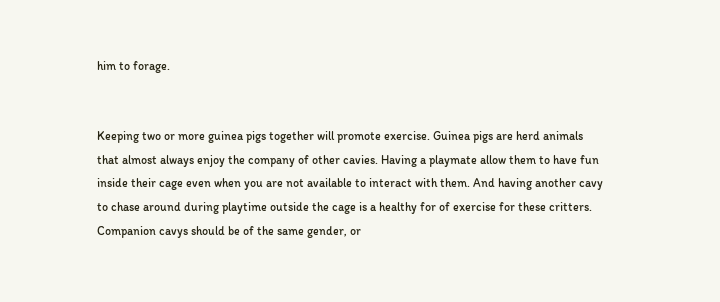him to forage.


Keeping two or more guinea pigs together will promote exercise. Guinea pigs are herd animals that almost always enjoy the company of other cavies. Having a playmate allow them to have fun inside their cage even when you are not available to interact with them. And having another cavy to chase around during playtime outside the cage is a healthy for of exercise for these critters. Companion cavys should be of the same gender, or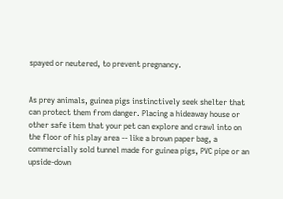spayed or neutered, to prevent pregnancy.


As prey animals, guinea pigs instinctively seek shelter that can protect them from danger. Placing a hideaway house or other safe item that your pet can explore and crawl into on the floor of his play area -- like a brown paper bag, a commercially sold tunnel made for guinea pigs, PVC pipe or an upside-down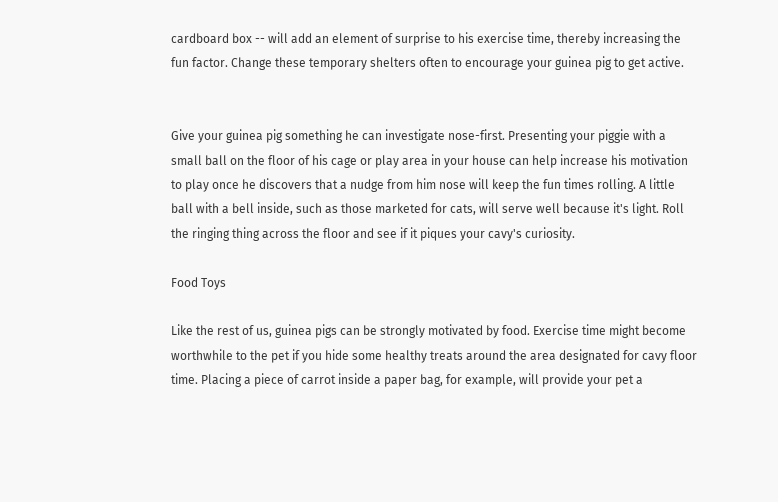cardboard box -- will add an element of surprise to his exercise time, thereby increasing the fun factor. Change these temporary shelters often to encourage your guinea pig to get active.


Give your guinea pig something he can investigate nose-first. Presenting your piggie with a small ball on the floor of his cage or play area in your house can help increase his motivation to play once he discovers that a nudge from him nose will keep the fun times rolling. A little ball with a bell inside, such as those marketed for cats, will serve well because it's light. Roll the ringing thing across the floor and see if it piques your cavy's curiosity.

Food Toys

Like the rest of us, guinea pigs can be strongly motivated by food. Exercise time might become worthwhile to the pet if you hide some healthy treats around the area designated for cavy floor time. Placing a piece of carrot inside a paper bag, for example, will provide your pet a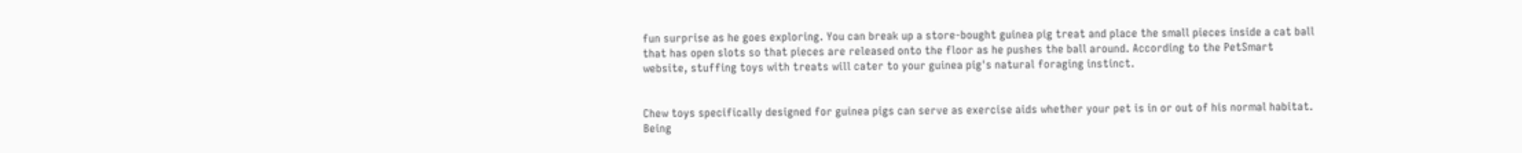fun surprise as he goes exploring. You can break up a store-bought guinea pig treat and place the small pieces inside a cat ball that has open slots so that pieces are released onto the floor as he pushes the ball around. According to the PetSmart website, stuffing toys with treats will cater to your guinea pig's natural foraging instinct.


Chew toys specifically designed for guinea pigs can serve as exercise aids whether your pet is in or out of his normal habitat. Being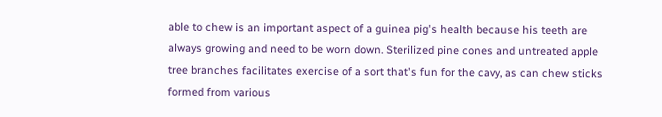able to chew is an important aspect of a guinea pig's health because his teeth are always growing and need to be worn down. Sterilized pine cones and untreated apple tree branches facilitates exercise of a sort that's fun for the cavy, as can chew sticks formed from various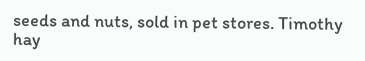seeds and nuts, sold in pet stores. Timothy hay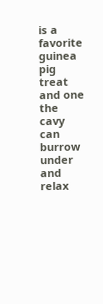is a favorite guinea pig treat and one the cavy can burrow under and relax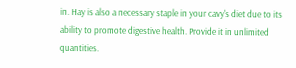in. Hay is also a necessary staple in your cavy's diet due to its ability to promote digestive health. Provide it in unlimited quantities.